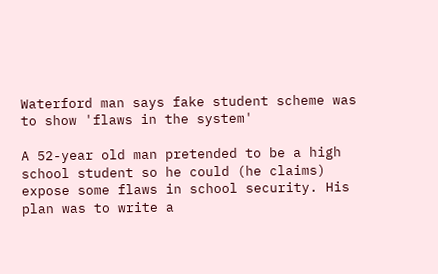Waterford man says fake student scheme was to show 'flaws in the system'

A 52-year old man pretended to be a high school student so he could (he claims) expose some flaws in school security. His plan was to write a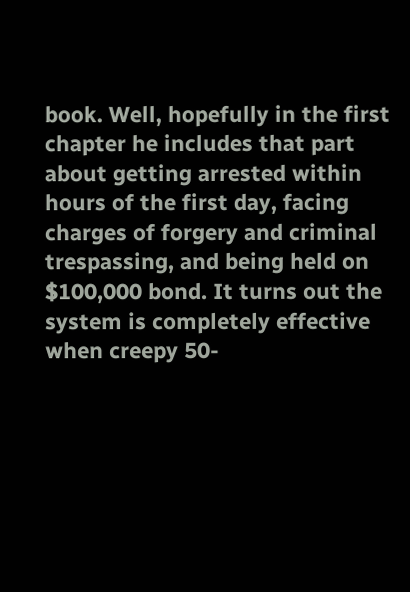book. Well, hopefully in the first chapter he includes that part about getting arrested within hours of the first day, facing charges of forgery and criminal trespassing, and being held on $100,000 bond. It turns out the system is completely effective when creepy 50-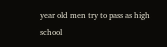year old men try to pass as high school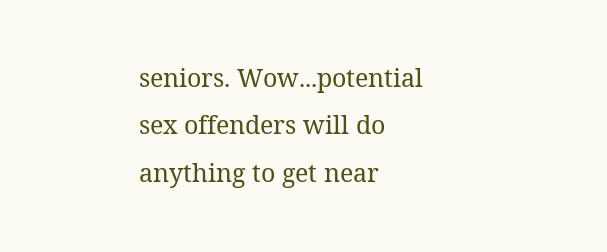seniors. Wow...potential sex offenders will do anything to get near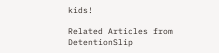kids!

Related Articles from DetentionSlip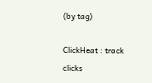(by tag)

ClickHeat : track clicks